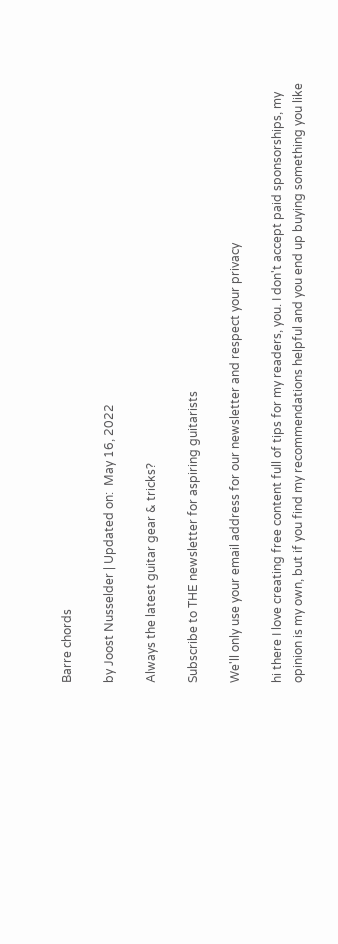Barre chords

by Joost Nusselder | Updated on:  May 16, 2022

Always the latest guitar gear & tricks?

Subscribe to THE newsletter for aspiring guitarists

We'll only use your email address for our newsletter and respect your privacy

hi there I love creating free content full of tips for my readers, you. I don't accept paid sponsorships, my opinion is my own, but if you find my recommendations helpful and you end up buying something you like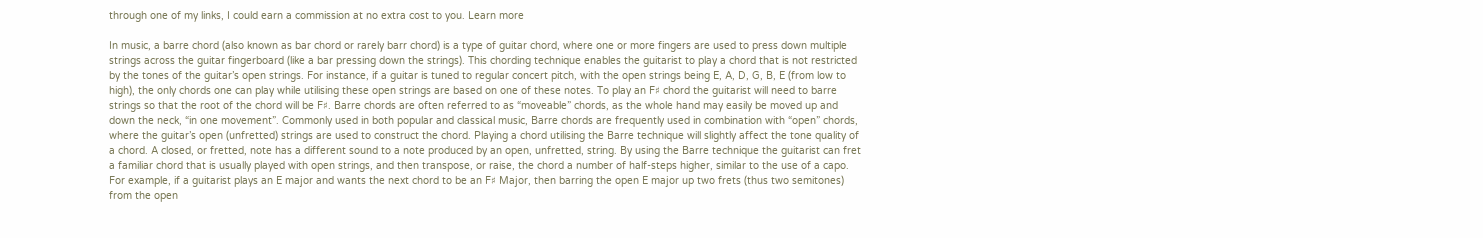through one of my links, I could earn a commission at no extra cost to you. Learn more

In music, a barre chord (also known as bar chord or rarely barr chord) is a type of guitar chord, where one or more fingers are used to press down multiple strings across the guitar fingerboard (like a bar pressing down the strings). This chording technique enables the guitarist to play a chord that is not restricted by the tones of the guitar’s open strings. For instance, if a guitar is tuned to regular concert pitch, with the open strings being E, A, D, G, B, E (from low to high), the only chords one can play while utilising these open strings are based on one of these notes. To play an F♯ chord the guitarist will need to barre strings so that the root of the chord will be F♯. Barre chords are often referred to as “moveable” chords, as the whole hand may easily be moved up and down the neck, “in one movement”. Commonly used in both popular and classical music, Barre chords are frequently used in combination with “open” chords, where the guitar’s open (unfretted) strings are used to construct the chord. Playing a chord utilising the Barre technique will slightly affect the tone quality of a chord. A closed, or fretted, note has a different sound to a note produced by an open, unfretted, string. By using the Barre technique the guitarist can fret a familiar chord that is usually played with open strings, and then transpose, or raise, the chord a number of half-steps higher, similar to the use of a capo. For example, if a guitarist plays an E major and wants the next chord to be an F♯ Major, then barring the open E major up two frets (thus two semitones) from the open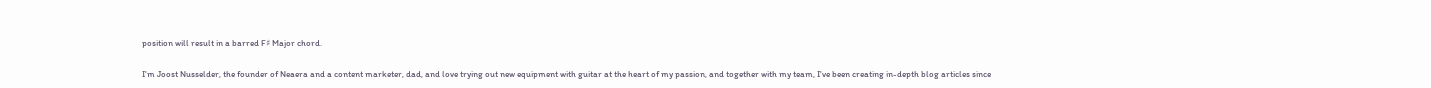position will result in a barred F♯ Major chord.

I'm Joost Nusselder, the founder of Neaera and a content marketer, dad, and love trying out new equipment with guitar at the heart of my passion, and together with my team, I've been creating in-depth blog articles since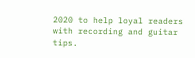2020 to help loyal readers with recording and guitar tips.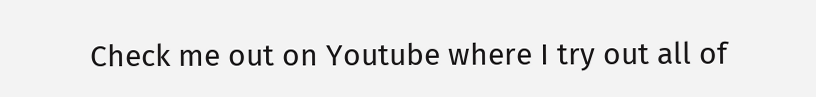Check me out on Youtube where I try out all of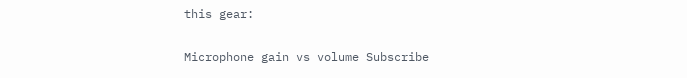this gear:

Microphone gain vs volume Subscribe